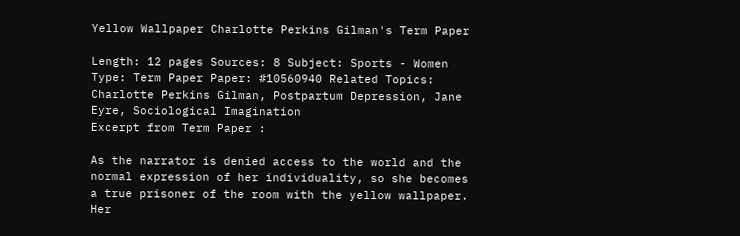Yellow Wallpaper Charlotte Perkins Gilman's Term Paper

Length: 12 pages Sources: 8 Subject: Sports - Women Type: Term Paper Paper: #10560940 Related Topics: Charlotte Perkins Gilman, Postpartum Depression, Jane Eyre, Sociological Imagination
Excerpt from Term Paper :

As the narrator is denied access to the world and the normal expression of her individuality, so she becomes a true prisoner of the room with the yellow wallpaper. Her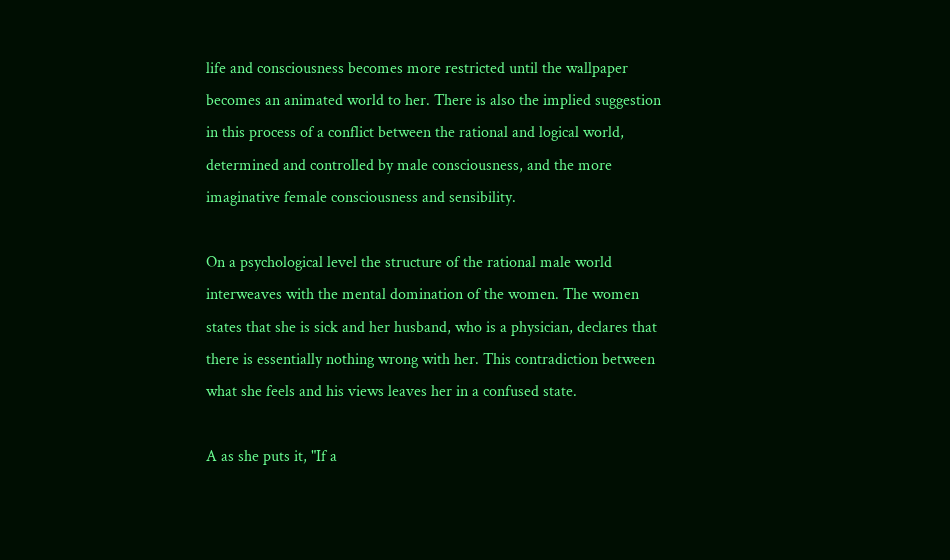life and consciousness becomes more restricted until the wallpaper becomes an animated world to her. There is also the implied suggestion in this process of a conflict between the rational and logical world, determined and controlled by male consciousness, and the more imaginative female consciousness and sensibility.

On a psychological level the structure of the rational male world interweaves with the mental domination of the women. The women states that she is sick and her husband, who is a physician, declares that there is essentially nothing wrong with her. This contradiction between what she feels and his views leaves her in a confused state.

A as she puts it, "If a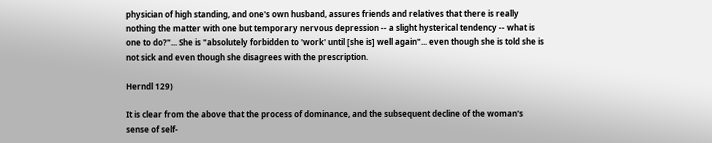physician of high standing, and one's own husband, assures friends and relatives that there is really nothing the matter with one but temporary nervous depression -- a slight hysterical tendency -- what is one to do?"... She is "absolutely forbidden to 'work' until [she is] well again"... even though she is told she is not sick and even though she disagrees with the prescription.

Herndl 129)

It is clear from the above that the process of dominance, and the subsequent decline of the woman's sense of self-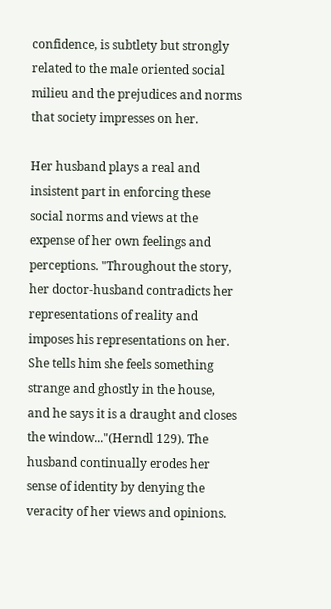confidence, is subtlety but strongly related to the male oriented social milieu and the prejudices and norms that society impresses on her.

Her husband plays a real and insistent part in enforcing these social norms and views at the expense of her own feelings and perceptions. "Throughout the story, her doctor-husband contradicts her representations of reality and imposes his representations on her. She tells him she feels something strange and ghostly in the house, and he says it is a draught and closes the window..."(Herndl 129). The husband continually erodes her sense of identity by denying the veracity of her views and opinions.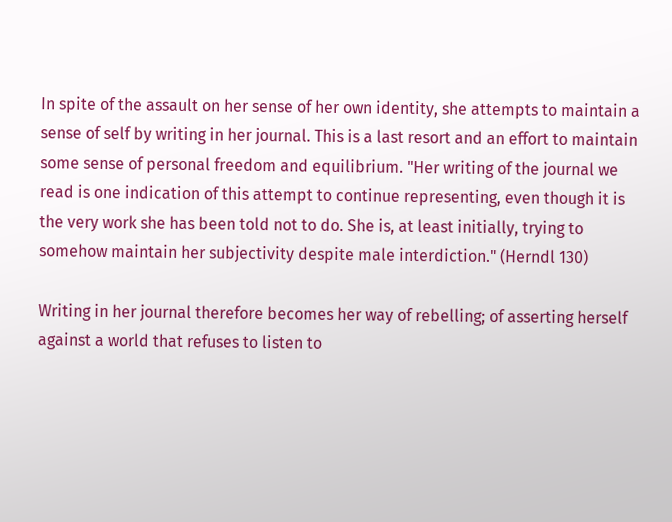In spite of the assault on her sense of her own identity, she attempts to maintain a sense of self by writing in her journal. This is a last resort and an effort to maintain some sense of personal freedom and equilibrium. "Her writing of the journal we read is one indication of this attempt to continue representing, even though it is the very work she has been told not to do. She is, at least initially, trying to somehow maintain her subjectivity despite male interdiction." (Herndl 130)

Writing in her journal therefore becomes her way of rebelling; of asserting herself against a world that refuses to listen to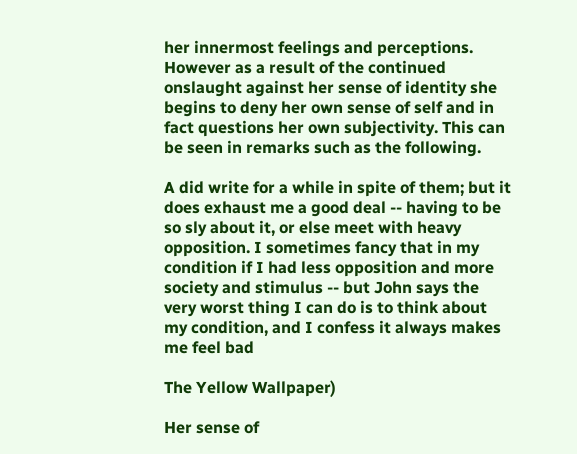her innermost feelings and perceptions. However as a result of the continued onslaught against her sense of identity she begins to deny her own sense of self and in fact questions her own subjectivity. This can be seen in remarks such as the following.

A did write for a while in spite of them; but it does exhaust me a good deal -- having to be so sly about it, or else meet with heavy opposition. I sometimes fancy that in my condition if I had less opposition and more society and stimulus -- but John says the very worst thing I can do is to think about my condition, and I confess it always makes me feel bad

The Yellow Wallpaper)

Her sense of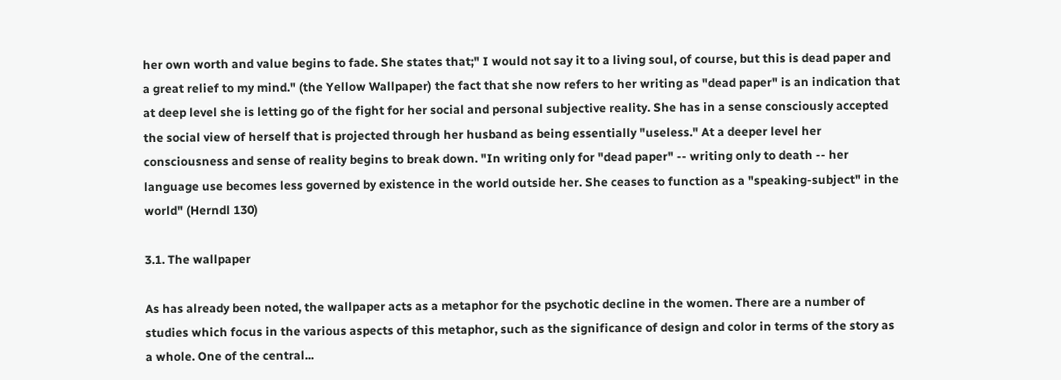her own worth and value begins to fade. She states that;" I would not say it to a living soul, of course, but this is dead paper and a great relief to my mind." (the Yellow Wallpaper) the fact that she now refers to her writing as "dead paper" is an indication that at deep level she is letting go of the fight for her social and personal subjective reality. She has in a sense consciously accepted the social view of herself that is projected through her husband as being essentially "useless." At a deeper level her consciousness and sense of reality begins to break down. "In writing only for "dead paper" -- writing only to death -- her language use becomes less governed by existence in the world outside her. She ceases to function as a "speaking-subject" in the world" (Herndl 130)

3.1. The wallpaper

As has already been noted, the wallpaper acts as a metaphor for the psychotic decline in the women. There are a number of studies which focus in the various aspects of this metaphor, such as the significance of design and color in terms of the story as a whole. One of the central...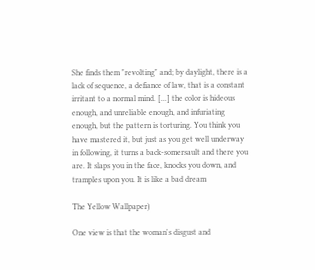She finds them "revolting" and; by daylight, there is a lack of sequence, a defiance of law, that is a constant irritant to a normal mind. [...] the color is hideous enough, and unreliable enough, and infuriating enough, but the pattern is torturing. You think you have mastered it, but just as you get well underway in following, it turns a back-somersault and there you are. It slaps you in the face, knocks you down, and tramples upon you. It is like a bad dream

The Yellow Wallpaper)

One view is that the woman's disgust and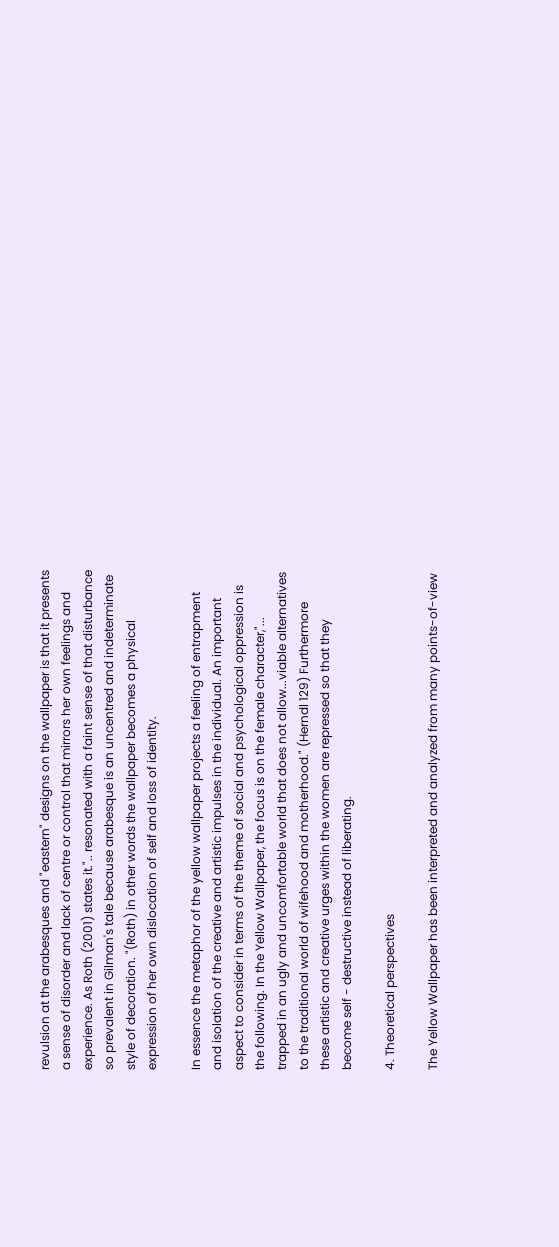revulsion at the arabesques and "eastern" designs on the wallpaper is that it presents a sense of disorder and lack of centre or control that mirrors her own feelings and experience. As Roth (2001) states it.".. resonated with a faint sense of that disturbance so prevalent in Gilman's tale because arabesque is an uncentred and indeterminate style of decoration. "(Roth) in other words the wallpaper becomes a physical expression of her own dislocation of self and loss of identity.

In essence the metaphor of the yellow wallpaper projects a feeling of entrapment and isolation of the creative and artistic impulses in the individual. An important aspect to consider in terms of the theme of social and psychological oppression is the following. In the Yellow Wallpaper, the focus is on the female character,"... trapped in an ugly and uncomfortable world that does not allow...viable alternatives to the traditional world of wifehood and motherhood." (Herndl 129) Furthermore these artistic and creative urges within the women are repressed so that they become self - destructive instead of liberating.

4. Theoretical perspectives

The Yellow Wallpaper has been interpreted and analyzed from many points-of-view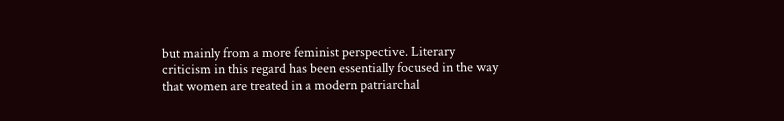but mainly from a more feminist perspective. Literary criticism in this regard has been essentially focused in the way that women are treated in a modern patriarchal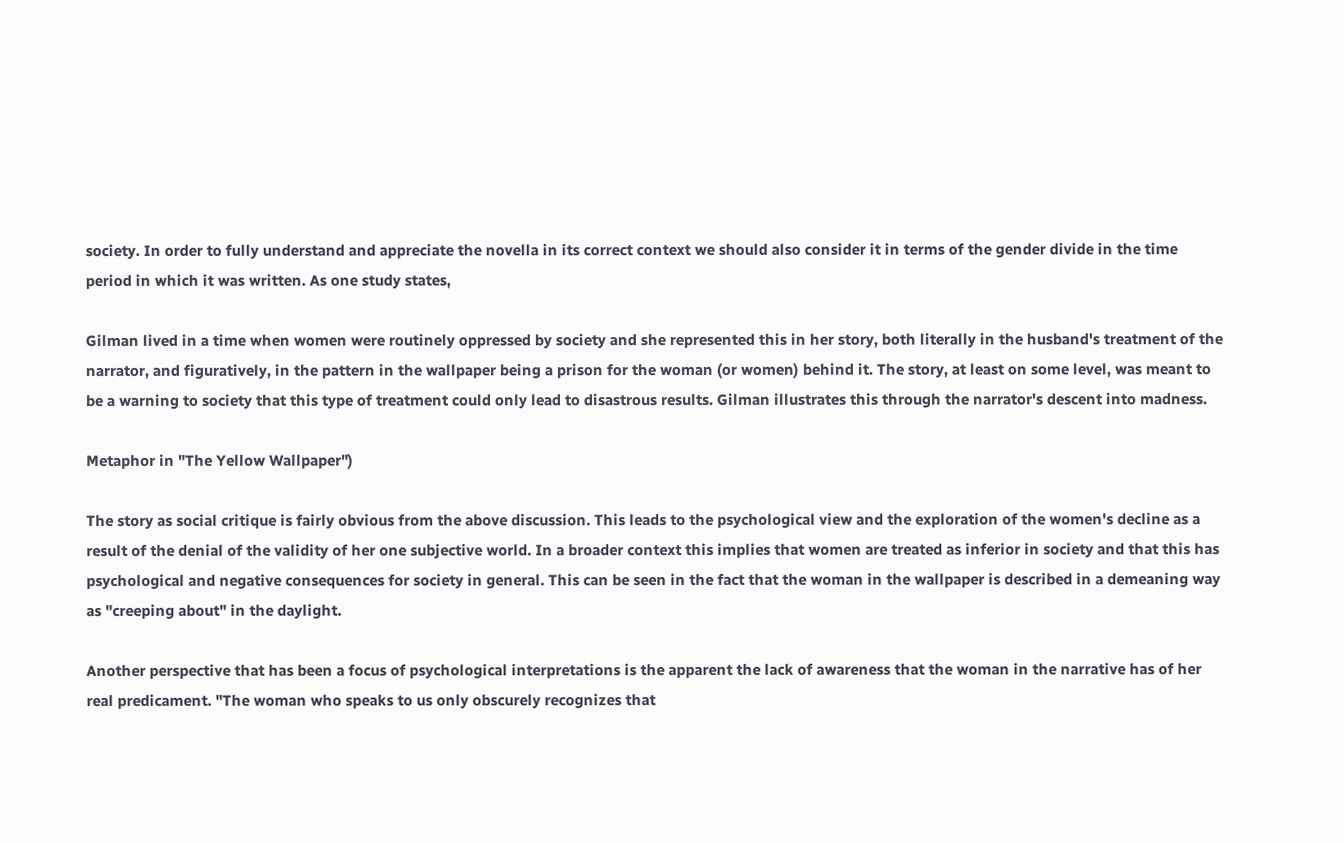society. In order to fully understand and appreciate the novella in its correct context we should also consider it in terms of the gender divide in the time period in which it was written. As one study states,

Gilman lived in a time when women were routinely oppressed by society and she represented this in her story, both literally in the husband's treatment of the narrator, and figuratively, in the pattern in the wallpaper being a prison for the woman (or women) behind it. The story, at least on some level, was meant to be a warning to society that this type of treatment could only lead to disastrous results. Gilman illustrates this through the narrator's descent into madness.

Metaphor in "The Yellow Wallpaper")

The story as social critique is fairly obvious from the above discussion. This leads to the psychological view and the exploration of the women's decline as a result of the denial of the validity of her one subjective world. In a broader context this implies that women are treated as inferior in society and that this has psychological and negative consequences for society in general. This can be seen in the fact that the woman in the wallpaper is described in a demeaning way as "creeping about" in the daylight.

Another perspective that has been a focus of psychological interpretations is the apparent the lack of awareness that the woman in the narrative has of her real predicament. "The woman who speaks to us only obscurely recognizes that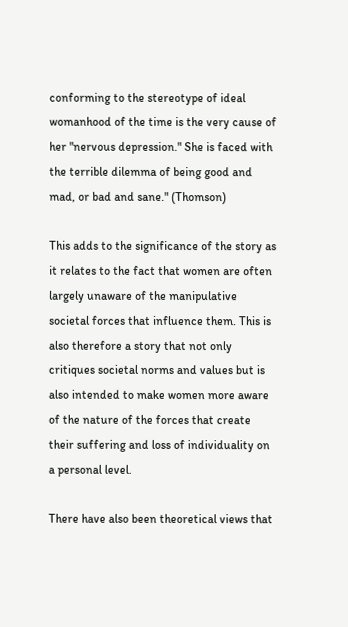conforming to the stereotype of ideal womanhood of the time is the very cause of her "nervous depression." She is faced with the terrible dilemma of being good and mad, or bad and sane." (Thomson)

This adds to the significance of the story as it relates to the fact that women are often largely unaware of the manipulative societal forces that influence them. This is also therefore a story that not only critiques societal norms and values but is also intended to make women more aware of the nature of the forces that create their suffering and loss of individuality on a personal level.

There have also been theoretical views that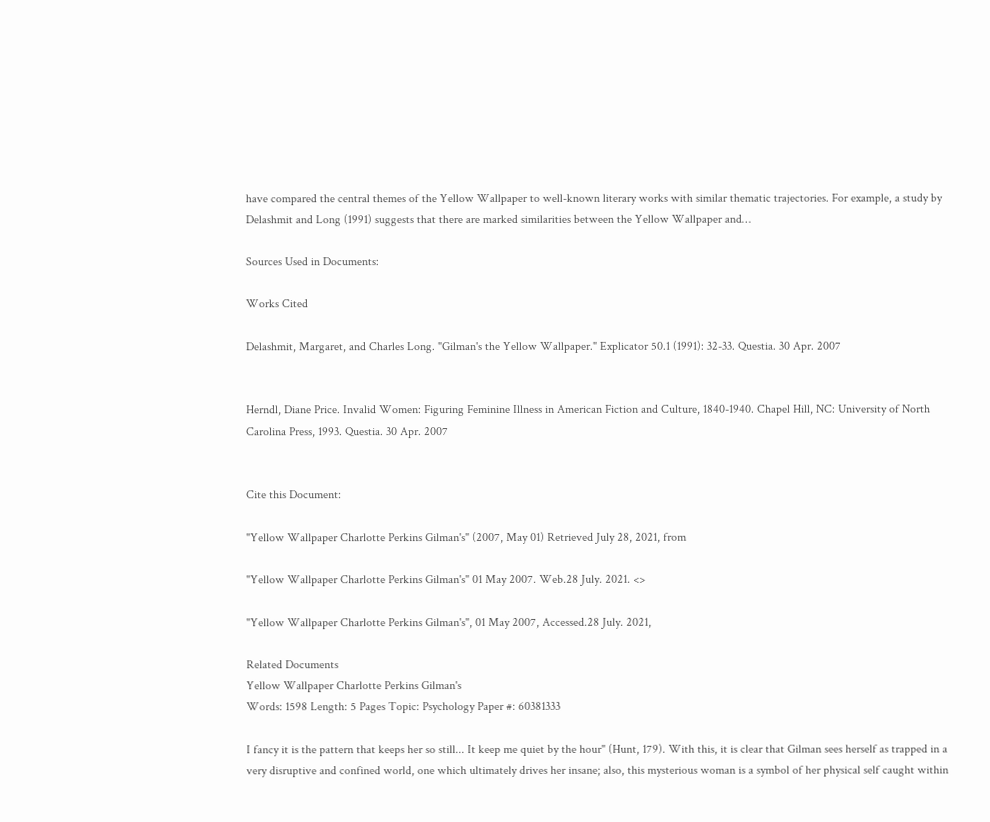have compared the central themes of the Yellow Wallpaper to well-known literary works with similar thematic trajectories. For example, a study by Delashmit and Long (1991) suggests that there are marked similarities between the Yellow Wallpaper and…

Sources Used in Documents:

Works Cited

Delashmit, Margaret, and Charles Long. "Gilman's the Yellow Wallpaper." Explicator 50.1 (1991): 32-33. Questia. 30 Apr. 2007


Herndl, Diane Price. Invalid Women: Figuring Feminine Illness in American Fiction and Culture, 1840-1940. Chapel Hill, NC: University of North Carolina Press, 1993. Questia. 30 Apr. 2007


Cite this Document:

"Yellow Wallpaper Charlotte Perkins Gilman's" (2007, May 01) Retrieved July 28, 2021, from

"Yellow Wallpaper Charlotte Perkins Gilman's" 01 May 2007. Web.28 July. 2021. <>

"Yellow Wallpaper Charlotte Perkins Gilman's", 01 May 2007, Accessed.28 July. 2021,

Related Documents
Yellow Wallpaper Charlotte Perkins Gilman's
Words: 1598 Length: 5 Pages Topic: Psychology Paper #: 60381333

I fancy it is the pattern that keeps her so still... It keep me quiet by the hour" (Hunt, 179). With this, it is clear that Gilman sees herself as trapped in a very disruptive and confined world, one which ultimately drives her insane; also, this mysterious woman is a symbol of her physical self caught within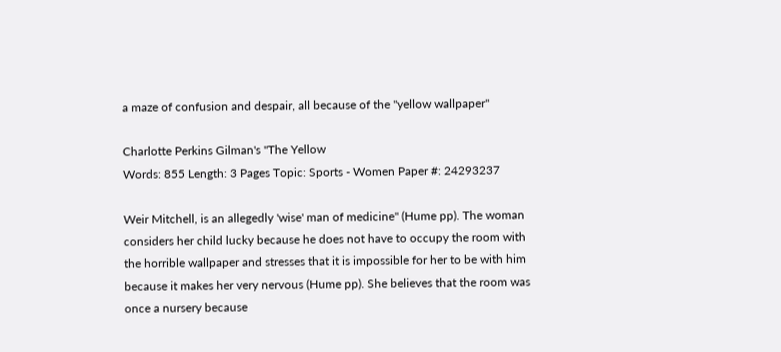a maze of confusion and despair, all because of the "yellow wallpaper"

Charlotte Perkins Gilman's "The Yellow
Words: 855 Length: 3 Pages Topic: Sports - Women Paper #: 24293237

Weir Mitchell, is an allegedly 'wise' man of medicine" (Hume pp). The woman considers her child lucky because he does not have to occupy the room with the horrible wallpaper and stresses that it is impossible for her to be with him because it makes her very nervous (Hume pp). She believes that the room was once a nursery because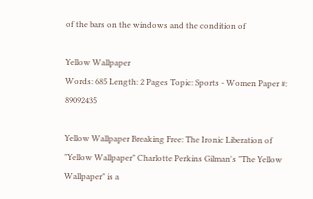of the bars on the windows and the condition of

Yellow Wallpaper
Words: 685 Length: 2 Pages Topic: Sports - Women Paper #: 89092435

Yellow Wallpaper Breaking Free: The Ironic Liberation of "Yellow Wallpaper" Charlotte Perkins Gilman's "The Yellow Wallpaper" is a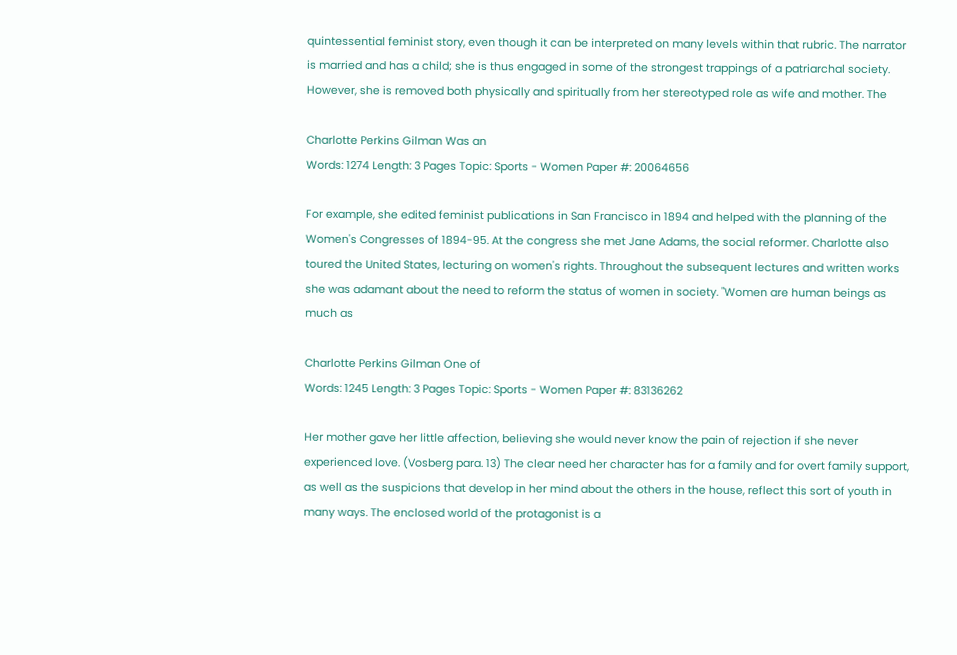quintessential feminist story, even though it can be interpreted on many levels within that rubric. The narrator is married and has a child; she is thus engaged in some of the strongest trappings of a patriarchal society. However, she is removed both physically and spiritually from her stereotyped role as wife and mother. The

Charlotte Perkins Gilman Was an
Words: 1274 Length: 3 Pages Topic: Sports - Women Paper #: 20064656

For example, she edited feminist publications in San Francisco in 1894 and helped with the planning of the Women's Congresses of 1894-95. At the congress she met Jane Adams, the social reformer. Charlotte also toured the United States, lecturing on women's rights. Throughout the subsequent lectures and written works she was adamant about the need to reform the status of women in society. "Women are human beings as much as

Charlotte Perkins Gilman One of
Words: 1245 Length: 3 Pages Topic: Sports - Women Paper #: 83136262

Her mother gave her little affection, believing she would never know the pain of rejection if she never experienced love. (Vosberg para. 13) The clear need her character has for a family and for overt family support, as well as the suspicions that develop in her mind about the others in the house, reflect this sort of youth in many ways. The enclosed world of the protagonist is a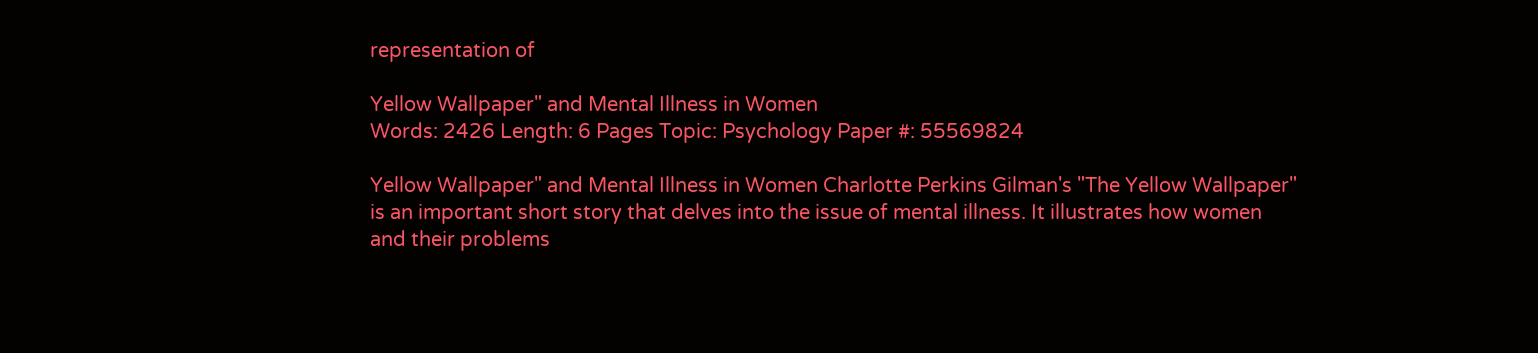representation of

Yellow Wallpaper" and Mental Illness in Women
Words: 2426 Length: 6 Pages Topic: Psychology Paper #: 55569824

Yellow Wallpaper" and Mental Illness in Women Charlotte Perkins Gilman's "The Yellow Wallpaper" is an important short story that delves into the issue of mental illness. It illustrates how women and their problems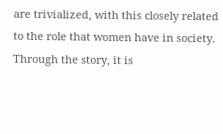are trivialized, with this closely related to the role that women have in society. Through the story, it is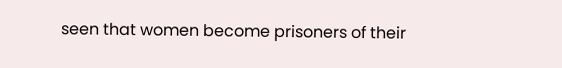seen that women become prisoners of their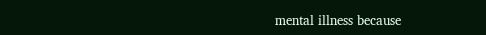mental illness because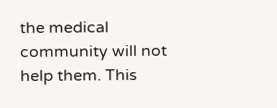the medical community will not help them. This